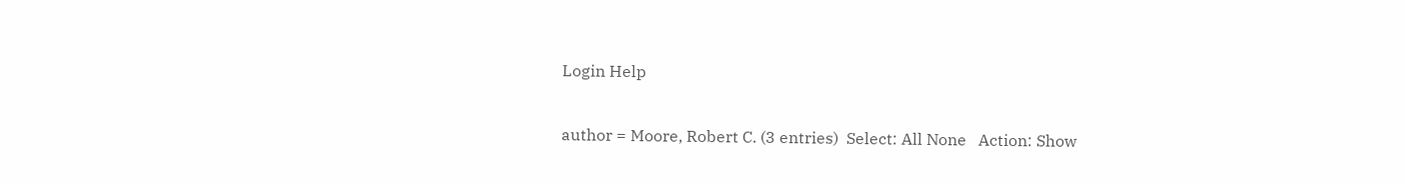Login Help

author = Moore, Robert C. (3 entries)  Select: All None   Action: Show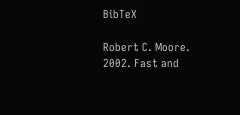BibTeX

Robert C. Moore. 2002. Fast and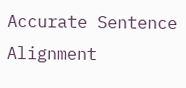Accurate Sentence Alignment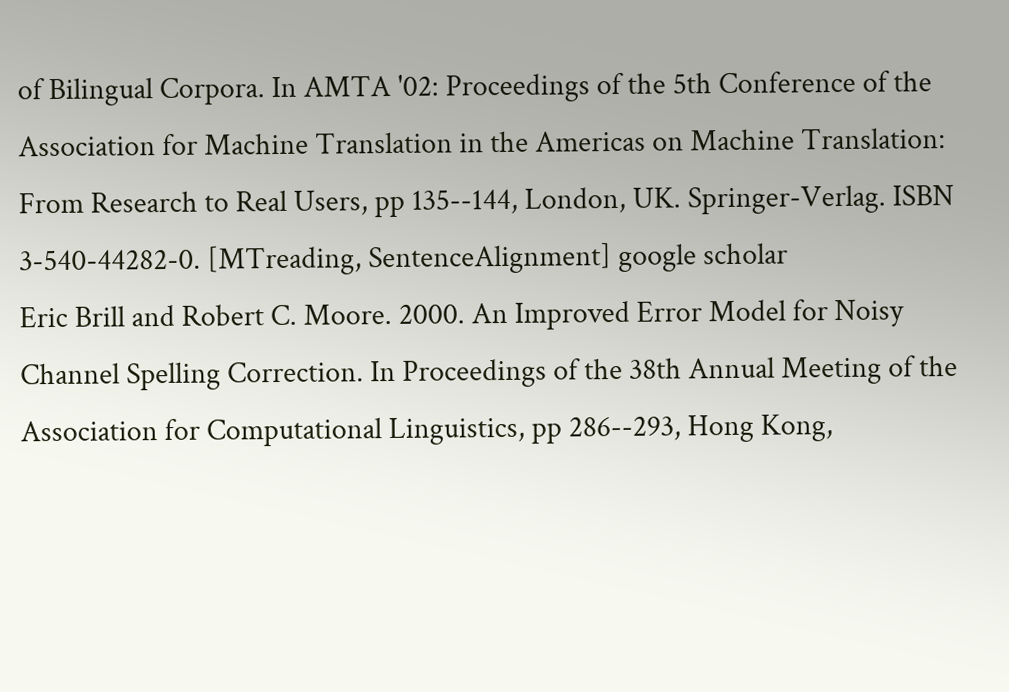of Bilingual Corpora. In AMTA '02: Proceedings of the 5th Conference of the Association for Machine Translation in the Americas on Machine Translation: From Research to Real Users, pp 135--144, London, UK. Springer-Verlag. ISBN 3-540-44282-0. [MTreading, SentenceAlignment] google scholar
Eric Brill and Robert C. Moore. 2000. An Improved Error Model for Noisy Channel Spelling Correction. In Proceedings of the 38th Annual Meeting of the Association for Computational Linguistics, pp 286--293, Hong Kong,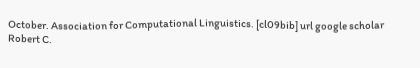October. Association for Computational Linguistics. [cl09bib] url google scholar
Robert C.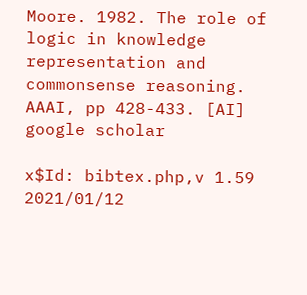Moore. 1982. The role of logic in knowledge representation and commonsense reasoning. AAAI, pp 428-433. [AI] google scholar

x$Id: bibtex.php,v 1.59 2021/01/12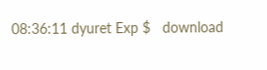08:36:11 dyuret Exp $   download